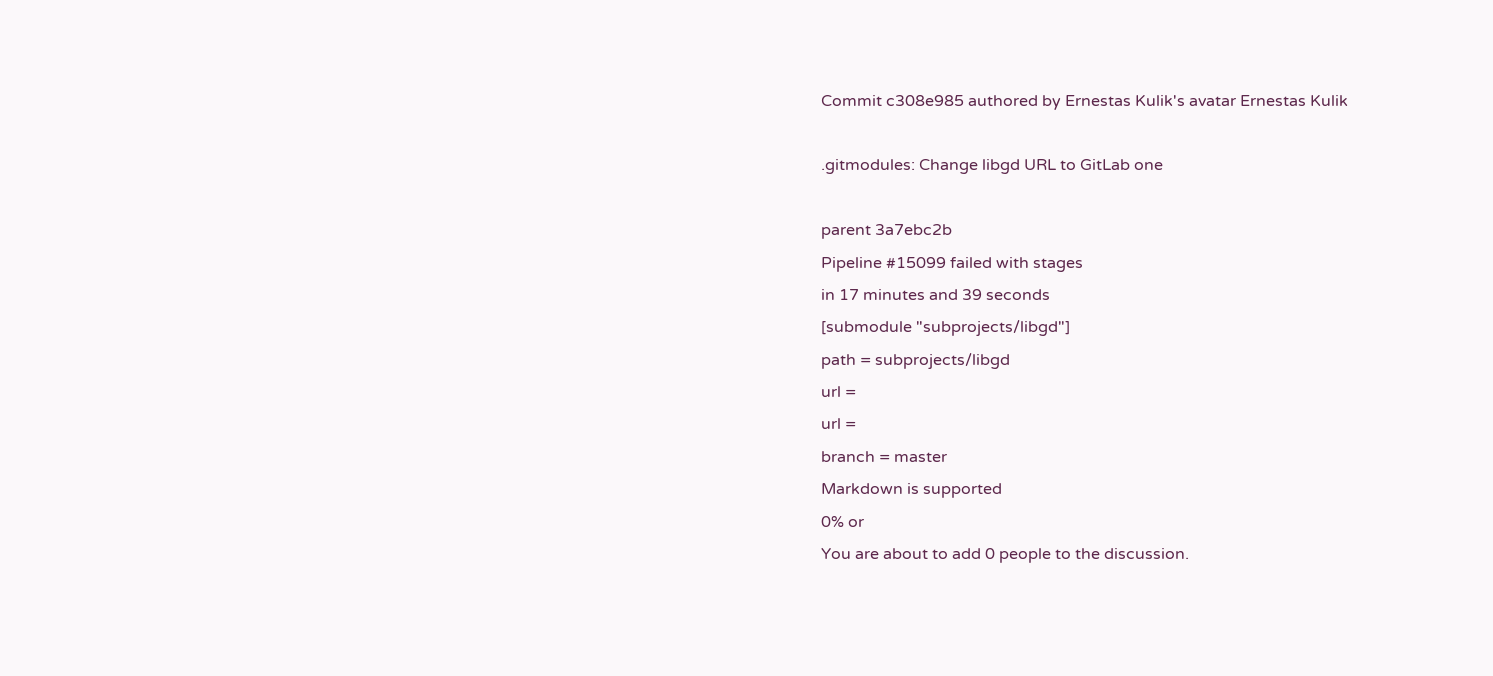Commit c308e985 authored by Ernestas Kulik's avatar Ernestas Kulik

.gitmodules: Change libgd URL to GitLab one

parent 3a7ebc2b
Pipeline #15099 failed with stages
in 17 minutes and 39 seconds
[submodule "subprojects/libgd"]
path = subprojects/libgd
url =
url =
branch = master
Markdown is supported
0% or
You are about to add 0 people to the discussion.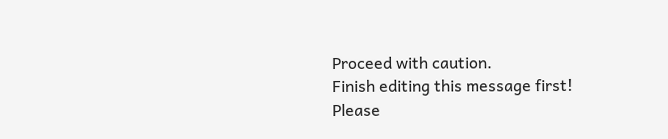Proceed with caution.
Finish editing this message first!
Please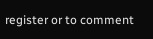register or to comment